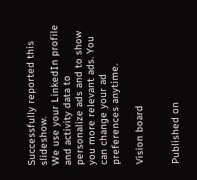Successfully reported this slideshow.
We use your LinkedIn profile and activity data to personalize ads and to show you more relevant ads. You can change your ad preferences anytime.

Vision board


Published on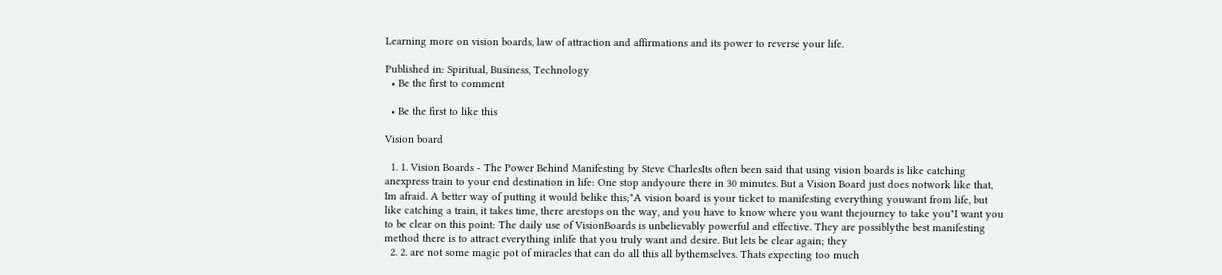Learning more on vision boards, law of attraction and affirmations and its power to reverse your life.

Published in: Spiritual, Business, Technology
  • Be the first to comment

  • Be the first to like this

Vision board

  1. 1. Vision Boards - The Power Behind Manifesting by Steve CharlesIts often been said that using vision boards is like catching anexpress train to your end destination in life: One stop andyoure there in 30 minutes. But a Vision Board just does notwork like that, Im afraid. A better way of putting it would belike this;"A vision board is your ticket to manifesting everything youwant from life, but like catching a train, it takes time, there arestops on the way, and you have to know where you want thejourney to take you"I want you to be clear on this point: The daily use of VisionBoards is unbelievably powerful and effective. They are possiblythe best manifesting method there is to attract everything inlife that you truly want and desire. But lets be clear again; they
  2. 2. are not some magic pot of miracles that can do all this all bythemselves. Thats expecting too much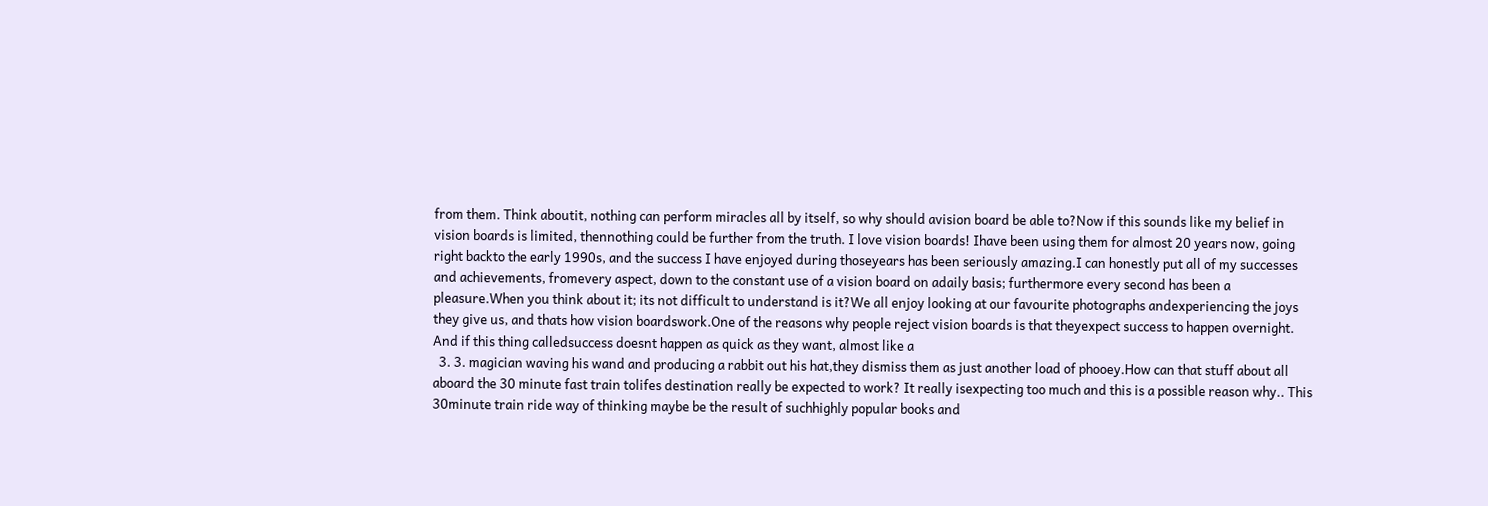from them. Think aboutit, nothing can perform miracles all by itself, so why should avision board be able to?Now if this sounds like my belief in vision boards is limited, thennothing could be further from the truth. I love vision boards! Ihave been using them for almost 20 years now, going right backto the early 1990s, and the success I have enjoyed during thoseyears has been seriously amazing.I can honestly put all of my successes and achievements, fromevery aspect, down to the constant use of a vision board on adaily basis; furthermore every second has been a pleasure.When you think about it; its not difficult to understand is it?We all enjoy looking at our favourite photographs andexperiencing the joys they give us, and thats how vision boardswork.One of the reasons why people reject vision boards is that theyexpect success to happen overnight. And if this thing calledsuccess doesnt happen as quick as they want, almost like a
  3. 3. magician waving his wand and producing a rabbit out his hat,they dismiss them as just another load of phooey.How can that stuff about all aboard the 30 minute fast train tolifes destination really be expected to work? It really isexpecting too much and this is a possible reason why.. This 30minute train ride way of thinking maybe be the result of suchhighly popular books and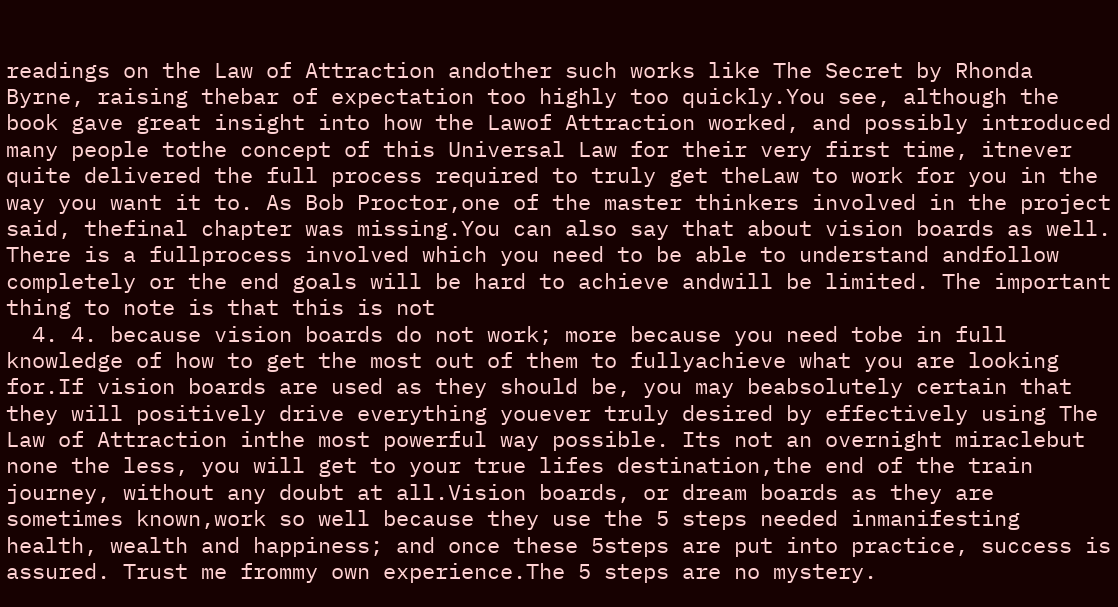readings on the Law of Attraction andother such works like The Secret by Rhonda Byrne, raising thebar of expectation too highly too quickly.You see, although the book gave great insight into how the Lawof Attraction worked, and possibly introduced many people tothe concept of this Universal Law for their very first time, itnever quite delivered the full process required to truly get theLaw to work for you in the way you want it to. As Bob Proctor,one of the master thinkers involved in the project said, thefinal chapter was missing.You can also say that about vision boards as well. There is a fullprocess involved which you need to be able to understand andfollow completely or the end goals will be hard to achieve andwill be limited. The important thing to note is that this is not
  4. 4. because vision boards do not work; more because you need tobe in full knowledge of how to get the most out of them to fullyachieve what you are looking for.If vision boards are used as they should be, you may beabsolutely certain that they will positively drive everything youever truly desired by effectively using The Law of Attraction inthe most powerful way possible. Its not an overnight miraclebut none the less, you will get to your true lifes destination,the end of the train journey, without any doubt at all.Vision boards, or dream boards as they are sometimes known,work so well because they use the 5 steps needed inmanifesting health, wealth and happiness; and once these 5steps are put into practice, success is assured. Trust me frommy own experience.The 5 steps are no mystery.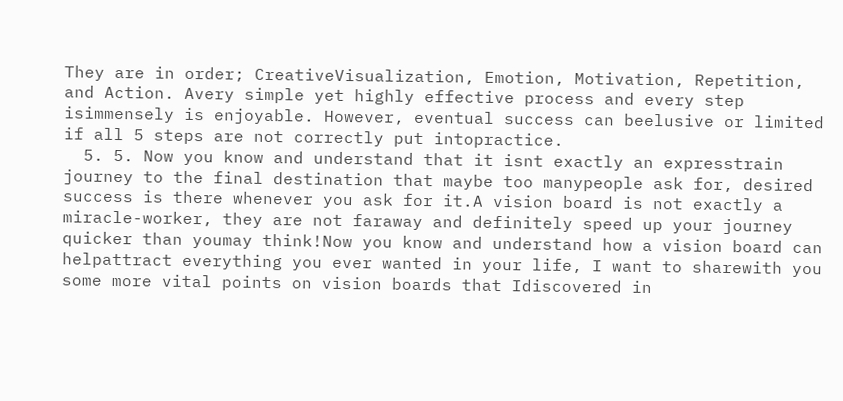They are in order; CreativeVisualization, Emotion, Motivation, Repetition, and Action. Avery simple yet highly effective process and every step isimmensely is enjoyable. However, eventual success can beelusive or limited if all 5 steps are not correctly put intopractice.
  5. 5. Now you know and understand that it isnt exactly an expresstrain journey to the final destination that maybe too manypeople ask for, desired success is there whenever you ask for it.A vision board is not exactly a miracle-worker, they are not faraway and definitely speed up your journey quicker than youmay think!Now you know and understand how a vision board can helpattract everything you ever wanted in your life, I want to sharewith you some more vital points on vision boards that Idiscovered in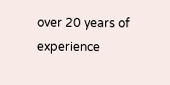over 20 years of experience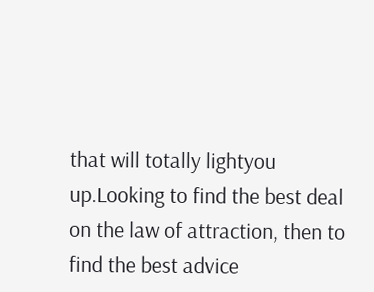that will totally lightyou up.Looking to find the best deal on the law of attraction, then to find the best advice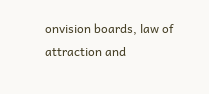onvision boards, law of attraction and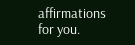affirmations for you.